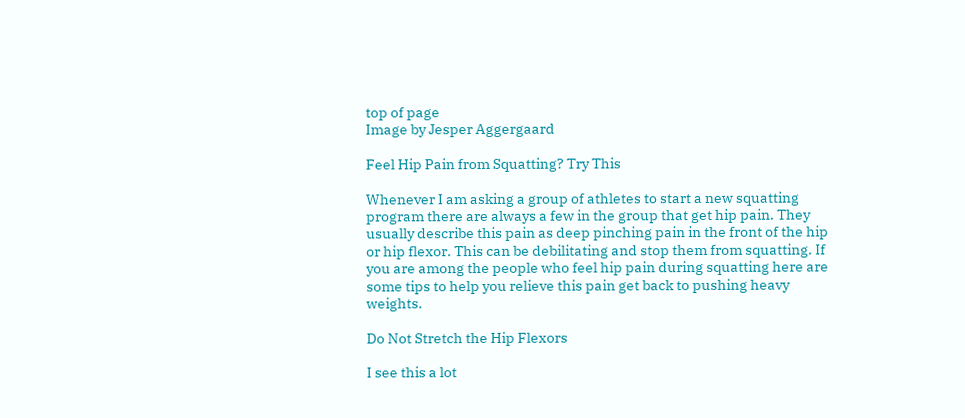top of page
Image by Jesper Aggergaard

Feel Hip Pain from Squatting? Try This

Whenever I am asking a group of athletes to start a new squatting program there are always a few in the group that get hip pain. They usually describe this pain as deep pinching pain in the front of the hip or hip flexor. This can be debilitating and stop them from squatting. If you are among the people who feel hip pain during squatting here are some tips to help you relieve this pain get back to pushing heavy weights.

Do Not Stretch the Hip Flexors

I see this a lot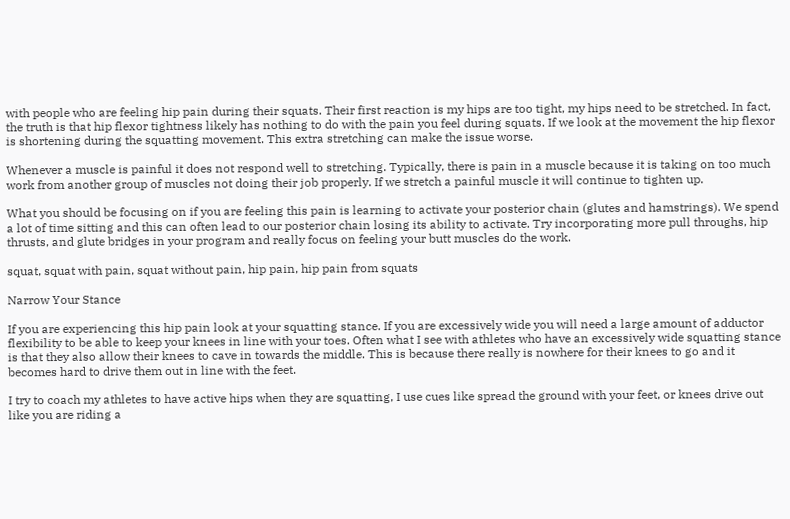with people who are feeling hip pain during their squats. Their first reaction is my hips are too tight, my hips need to be stretched. In fact, the truth is that hip flexor tightness likely has nothing to do with the pain you feel during squats. If we look at the movement the hip flexor is shortening during the squatting movement. This extra stretching can make the issue worse.

Whenever a muscle is painful it does not respond well to stretching. Typically, there is pain in a muscle because it is taking on too much work from another group of muscles not doing their job properly. If we stretch a painful muscle it will continue to tighten up.

What you should be focusing on if you are feeling this pain is learning to activate your posterior chain (glutes and hamstrings). We spend a lot of time sitting and this can often lead to our posterior chain losing its ability to activate. Try incorporating more pull throughs, hip thrusts, and glute bridges in your program and really focus on feeling your butt muscles do the work.

squat, squat with pain, squat without pain, hip pain, hip pain from squats

Narrow Your Stance

If you are experiencing this hip pain look at your squatting stance. If you are excessively wide you will need a large amount of adductor flexibility to be able to keep your knees in line with your toes. Often what I see with athletes who have an excessively wide squatting stance is that they also allow their knees to cave in towards the middle. This is because there really is nowhere for their knees to go and it becomes hard to drive them out in line with the feet.

I try to coach my athletes to have active hips when they are squatting, I use cues like spread the ground with your feet, or knees drive out like you are riding a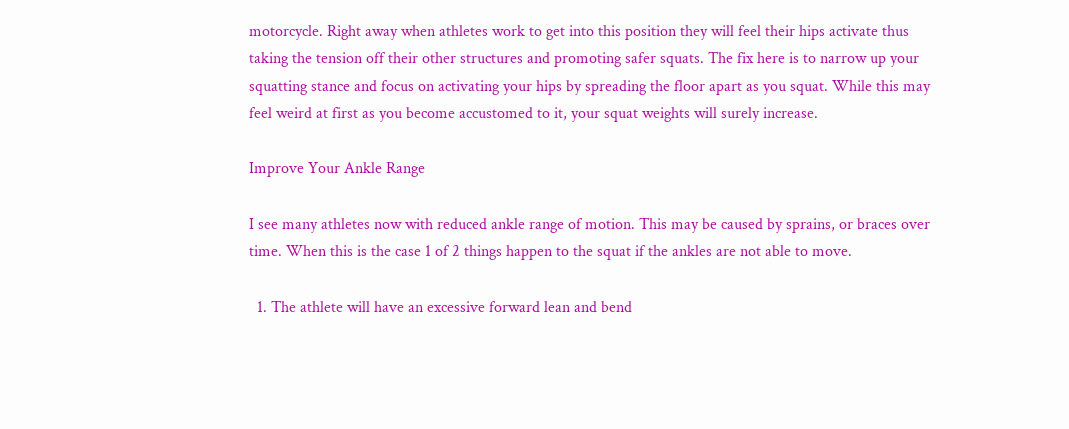motorcycle. Right away when athletes work to get into this position they will feel their hips activate thus taking the tension off their other structures and promoting safer squats. The fix here is to narrow up your squatting stance and focus on activating your hips by spreading the floor apart as you squat. While this may feel weird at first as you become accustomed to it, your squat weights will surely increase.

Improve Your Ankle Range

I see many athletes now with reduced ankle range of motion. This may be caused by sprains, or braces over time. When this is the case 1 of 2 things happen to the squat if the ankles are not able to move.

  1. The athlete will have an excessive forward lean and bend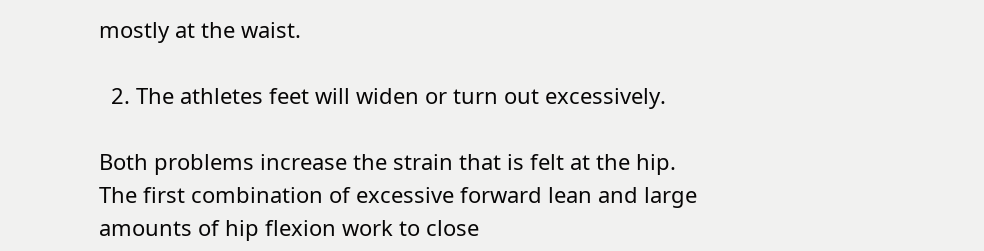mostly at the waist.

  2. The athletes feet will widen or turn out excessively.

Both problems increase the strain that is felt at the hip. The first combination of excessive forward lean and large amounts of hip flexion work to close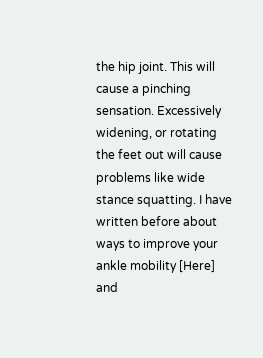the hip joint. This will cause a pinching sensation. Excessively widening, or rotating the feet out will cause problems like wide stance squatting. I have written before about ways to improve your ankle mobility [Here] and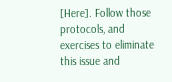[Here]. Follow those protocols, and exercises to eliminate this issue and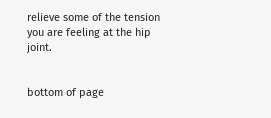relieve some of the tension you are feeling at the hip joint.


bottom of page